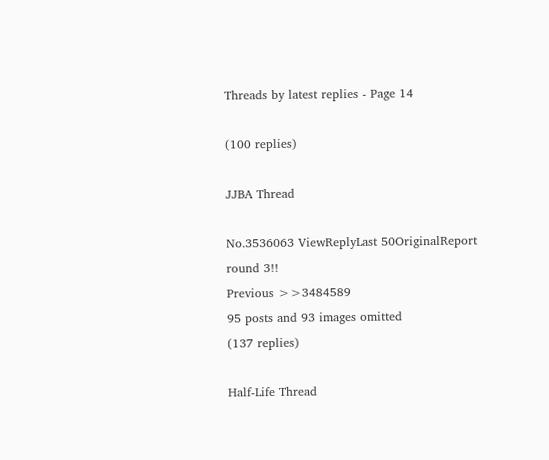Threads by latest replies - Page 14

(100 replies)

JJBA Thread

No.3536063 ViewReplyLast 50OriginalReport
round 3!!
Previous >>3484589
95 posts and 93 images omitted
(137 replies)

Half-Life Thread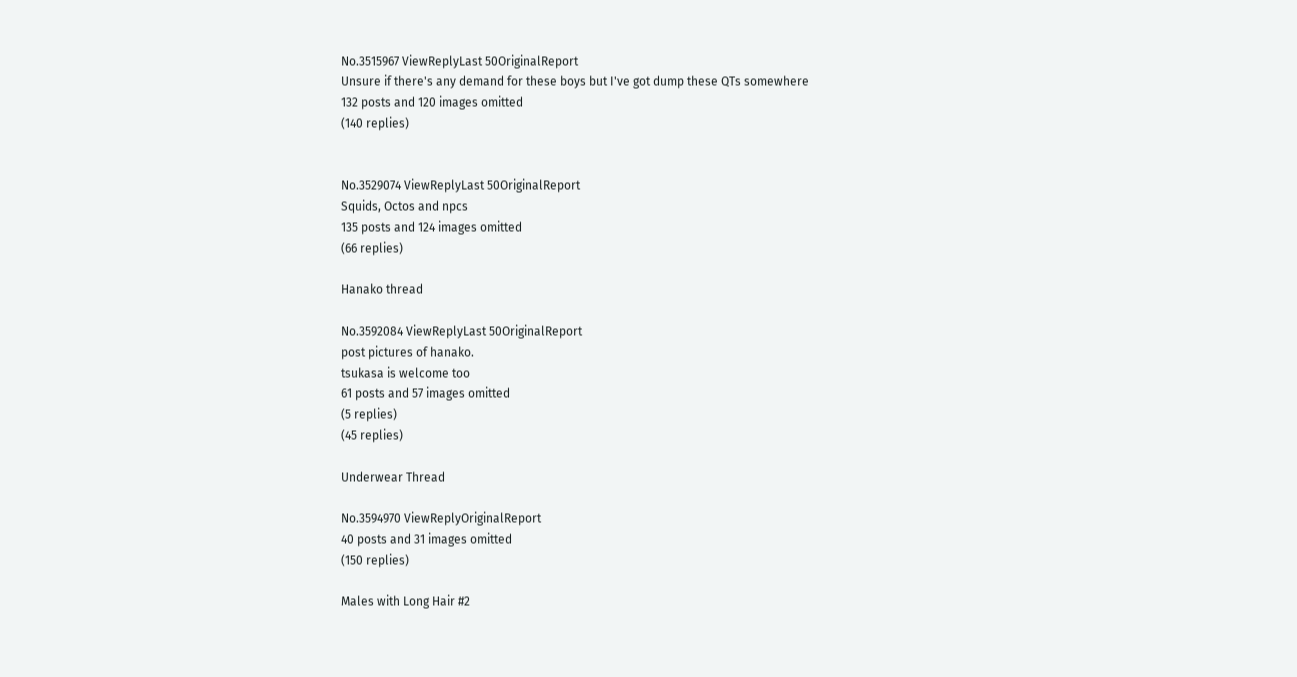No.3515967 ViewReplyLast 50OriginalReport
Unsure if there's any demand for these boys but I've got dump these QTs somewhere
132 posts and 120 images omitted
(140 replies)


No.3529074 ViewReplyLast 50OriginalReport
Squids, Octos and npcs
135 posts and 124 images omitted
(66 replies)

Hanako thread

No.3592084 ViewReplyLast 50OriginalReport
post pictures of hanako.
tsukasa is welcome too
61 posts and 57 images omitted
(5 replies)
(45 replies)

Underwear Thread

No.3594970 ViewReplyOriginalReport
40 posts and 31 images omitted
(150 replies)

Males with Long Hair #2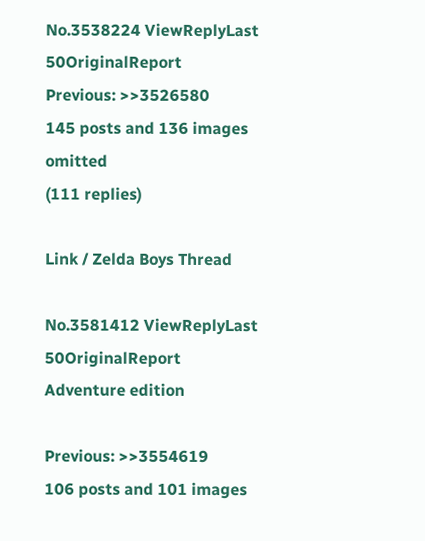No.3538224 ViewReplyLast 50OriginalReport
Previous: >>3526580
145 posts and 136 images omitted
(111 replies)

Link / Zelda Boys Thread

No.3581412 ViewReplyLast 50OriginalReport
Adventure edition

Previous: >>3554619
106 posts and 101 images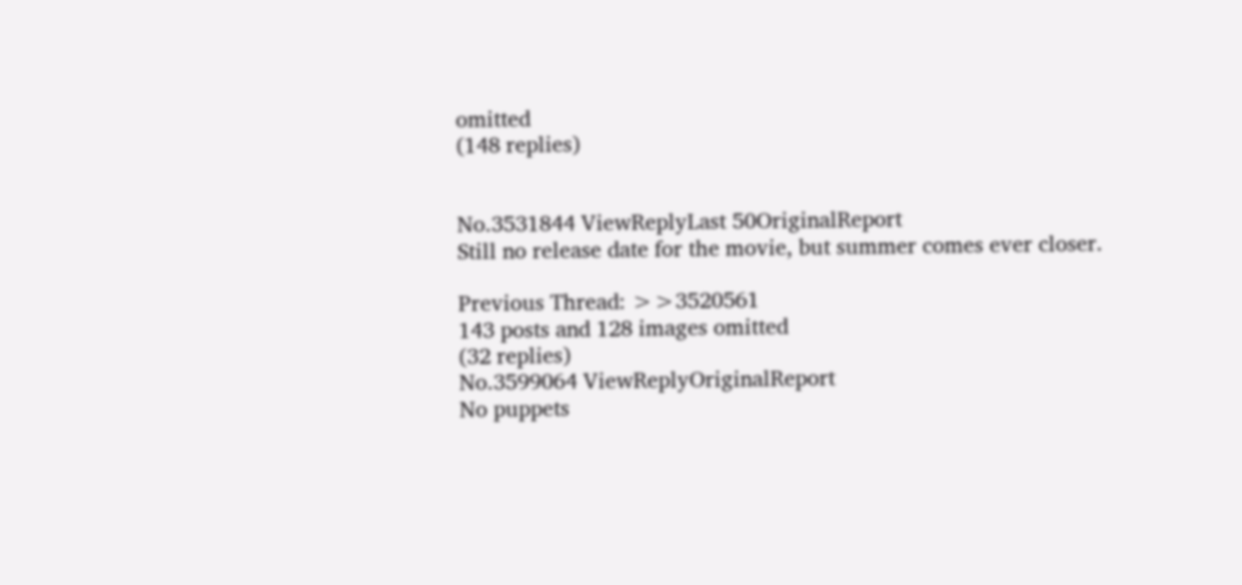omitted
(148 replies)


No.3531844 ViewReplyLast 50OriginalReport
Still no release date for the movie, but summer comes ever closer.

Previous Thread: >>3520561
143 posts and 128 images omitted
(32 replies)
No.3599064 ViewReplyOriginalReport
No puppets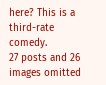here? This is a third-rate comedy.
27 posts and 26 images omitted